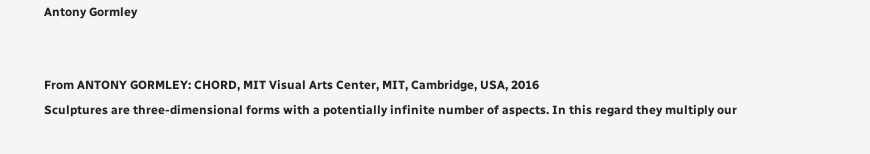Antony Gormley


From ANTONY GORMLEY: CHORD, MIT Visual Arts Center, MIT, Cambridge, USA, 2016
Sculptures are three-dimensional forms with a potentially infinite number of aspects. In this regard they multiply our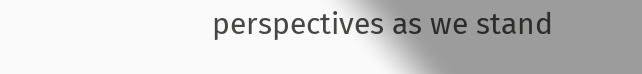perspectives as we stand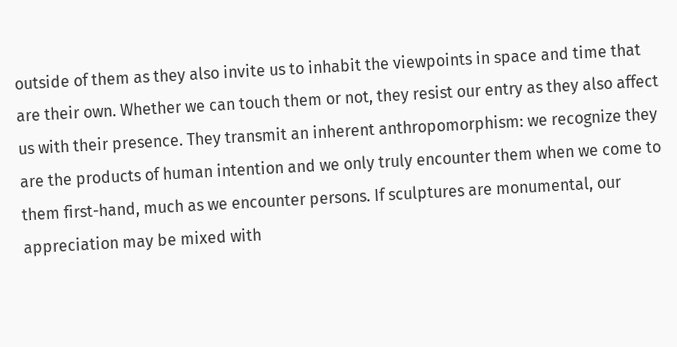outside of them as they also invite us to inhabit the viewpoints in space and time that are their own. Whether we can touch them or not, they resist our entry as they also affect us with their presence. They transmit an inherent anthropomorphism: we recognize they are the products of human intention and we only truly encounter them when we come to them first-hand, much as we encounter persons. If sculptures are monumental, our appreciation may be mixed with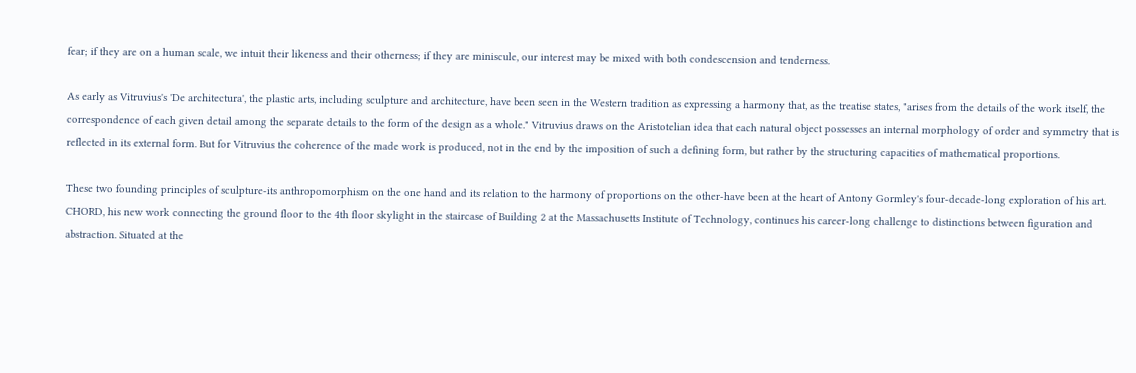fear; if they are on a human scale, we intuit their likeness and their otherness; if they are miniscule, our interest may be mixed with both condescension and tenderness.

As early as Vitruvius's 'De architectura', the plastic arts, including sculpture and architecture, have been seen in the Western tradition as expressing a harmony that, as the treatise states, "arises from the details of the work itself, the correspondence of each given detail among the separate details to the form of the design as a whole." Vitruvius draws on the Aristotelian idea that each natural object possesses an internal morphology of order and symmetry that is reflected in its external form. But for Vitruvius the coherence of the made work is produced, not in the end by the imposition of such a defining form, but rather by the structuring capacities of mathematical proportions.

These two founding principles of sculpture-its anthropomorphism on the one hand and its relation to the harmony of proportions on the other-have been at the heart of Antony Gormley's four-decade-long exploration of his art. CHORD, his new work connecting the ground floor to the 4th floor skylight in the staircase of Building 2 at the Massachusetts Institute of Technology, continues his career-long challenge to distinctions between figuration and abstraction. Situated at the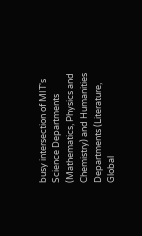busy intersection of MIT's Science Departments (Mathematics, Physics and Chemistry) and Humanities Departments (Literature, Global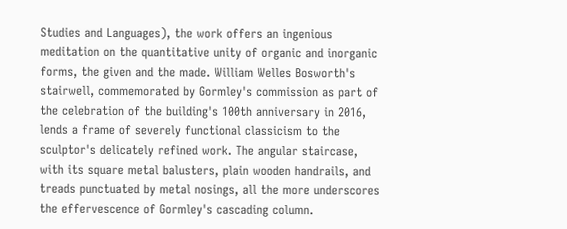Studies and Languages), the work offers an ingenious meditation on the quantitative unity of organic and inorganic forms, the given and the made. William Welles Bosworth's stairwell, commemorated by Gormley's commission as part of the celebration of the building's 100th anniversary in 2016, lends a frame of severely functional classicism to the sculptor's delicately refined work. The angular staircase, with its square metal balusters, plain wooden handrails, and treads punctuated by metal nosings, all the more underscores the effervescence of Gormley's cascading column.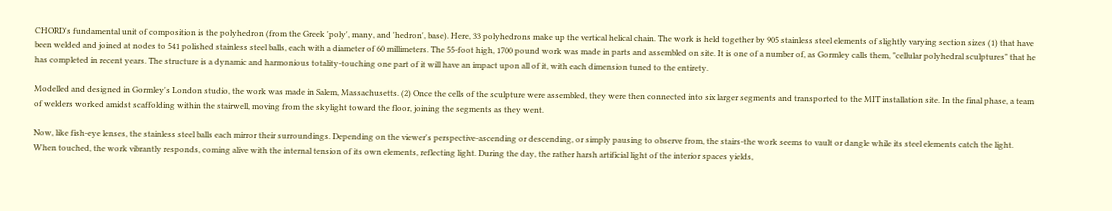CHORD's fundamental unit of composition is the polyhedron (from the Greek 'poly', many, and 'hedron', base). Here, 33 polyhedrons make up the vertical helical chain. The work is held together by 905 stainless steel elements of slightly varying section sizes (1) that have been welded and joined at nodes to 541 polished stainless steel balls, each with a diameter of 60 millimeters. The 55-foot high, 1700 pound work was made in parts and assembled on site. It is one of a number of, as Gormley calls them, "cellular polyhedral sculptures" that he has completed in recent years. The structure is a dynamic and harmonious totality-touching one part of it will have an impact upon all of it, with each dimension tuned to the entirety.

Modelled and designed in Gormley's London studio, the work was made in Salem, Massachusetts. (2) Once the cells of the sculpture were assembled, they were then connected into six larger segments and transported to the MIT installation site. In the final phase, a team of welders worked amidst scaffolding within the stairwell, moving from the skylight toward the floor, joining the segments as they went.

Now, like fish-eye lenses, the stainless steel balls each mirror their surroundings. Depending on the viewer's perspective-ascending or descending, or simply pausing to observe from, the stairs-the work seems to vault or dangle while its steel elements catch the light. When touched, the work vibrantly responds, coming alive with the internal tension of its own elements, reflecting light. During the day, the rather harsh artificial light of the interior spaces yields,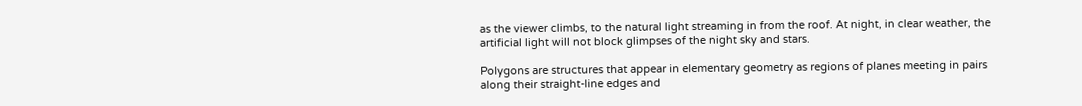as the viewer climbs, to the natural light streaming in from the roof. At night, in clear weather, the artificial light will not block glimpses of the night sky and stars.

Polygons are structures that appear in elementary geometry as regions of planes meeting in pairs along their straight-line edges and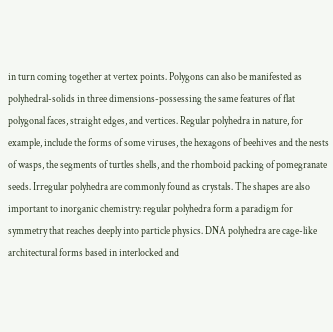in turn coming together at vertex points. Polygons can also be manifested as polyhedral-solids in three dimensions-possessing the same features of flat polygonal faces, straight edges, and vertices. Regular polyhedra in nature, for example, include the forms of some viruses, the hexagons of beehives and the nests of wasps, the segments of turtles shells, and the rhomboid packing of pomegranate seeds. Irregular polyhedra are commonly found as crystals. The shapes are also important to inorganic chemistry: regular polyhedra form a paradigm for symmetry that reaches deeply into particle physics. DNA polyhedra are cage-like architectural forms based in interlocked and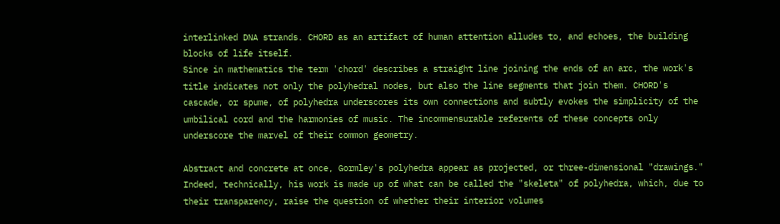interlinked DNA strands. CHORD as an artifact of human attention alludes to, and echoes, the building blocks of life itself.
Since in mathematics the term 'chord' describes a straight line joining the ends of an arc, the work's title indicates not only the polyhedral nodes, but also the line segments that join them. CHORD's cascade, or spume, of polyhedra underscores its own connections and subtly evokes the simplicity of the umbilical cord and the harmonies of music. The incommensurable referents of these concepts only underscore the marvel of their common geometry.

Abstract and concrete at once, Gormley's polyhedra appear as projected, or three-dimensional "drawings." Indeed, technically, his work is made up of what can be called the "skeleta" of polyhedra, which, due to their transparency, raise the question of whether their interior volumes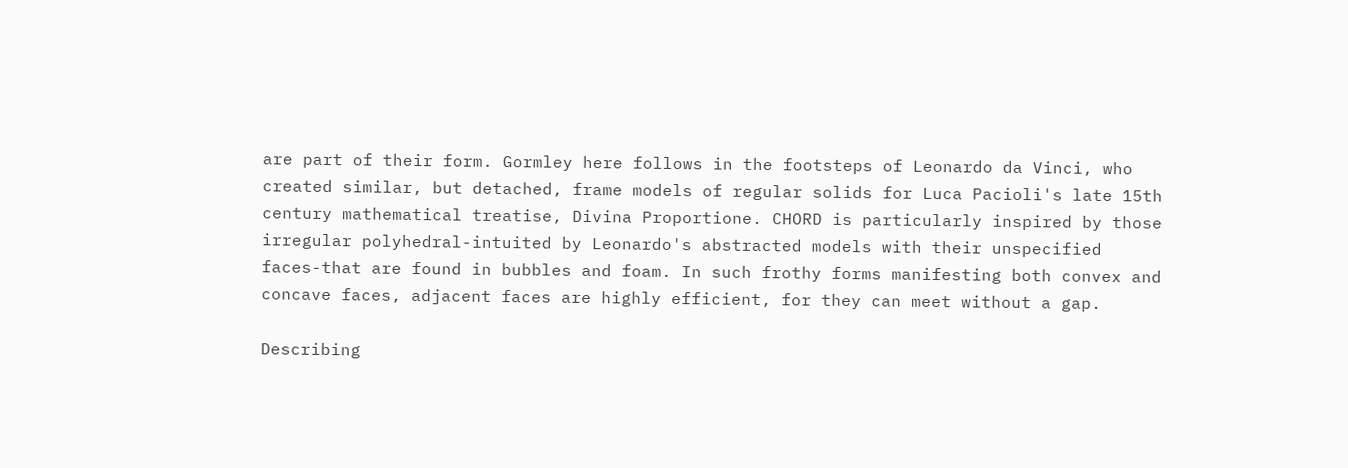are part of their form. Gormley here follows in the footsteps of Leonardo da Vinci, who created similar, but detached, frame models of regular solids for Luca Pacioli's late 15th century mathematical treatise, Divina Proportione. CHORD is particularly inspired by those irregular polyhedral-intuited by Leonardo's abstracted models with their unspecified faces-that are found in bubbles and foam. In such frothy forms manifesting both convex and concave faces, adjacent faces are highly efficient, for they can meet without a gap.

Describing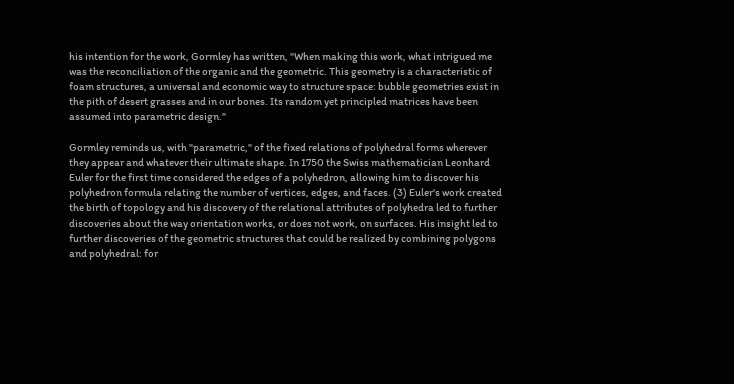his intention for the work, Gormley has written, "When making this work, what intrigued me was the reconciliation of the organic and the geometric. This geometry is a characteristic of foam structures, a universal and economic way to structure space: bubble geometries exist in the pith of desert grasses and in our bones. Its random yet principled matrices have been assumed into parametric design."

Gormley reminds us, with "parametric," of the fixed relations of polyhedral forms wherever they appear and whatever their ultimate shape. In 1750 the Swiss mathematician Leonhard Euler for the first time considered the edges of a polyhedron, allowing him to discover his polyhedron formula relating the number of vertices, edges, and faces. (3) Euler's work created the birth of topology and his discovery of the relational attributes of polyhedra led to further discoveries about the way orientation works, or does not work, on surfaces. His insight led to further discoveries of the geometric structures that could be realized by combining polygons and polyhedral: for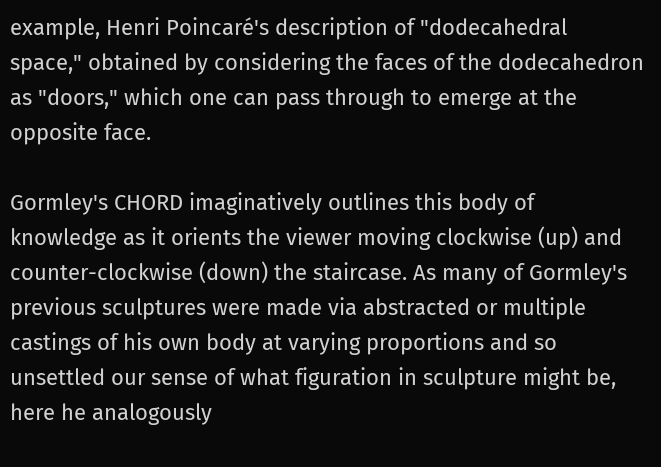example, Henri Poincaré's description of "dodecahedral space," obtained by considering the faces of the dodecahedron as "doors," which one can pass through to emerge at the opposite face.

Gormley's CHORD imaginatively outlines this body of knowledge as it orients the viewer moving clockwise (up) and counter-clockwise (down) the staircase. As many of Gormley's previous sculptures were made via abstracted or multiple castings of his own body at varying proportions and so unsettled our sense of what figuration in sculpture might be, here he analogously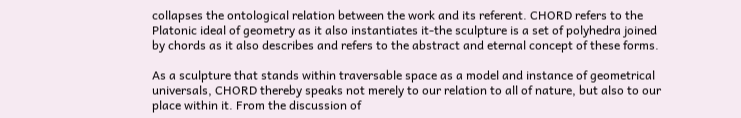collapses the ontological relation between the work and its referent. CHORD refers to the Platonic ideal of geometry as it also instantiates it-the sculpture is a set of polyhedra joined by chords as it also describes and refers to the abstract and eternal concept of these forms.

As a sculpture that stands within traversable space as a model and instance of geometrical universals, CHORD thereby speaks not merely to our relation to all of nature, but also to our place within it. From the discussion of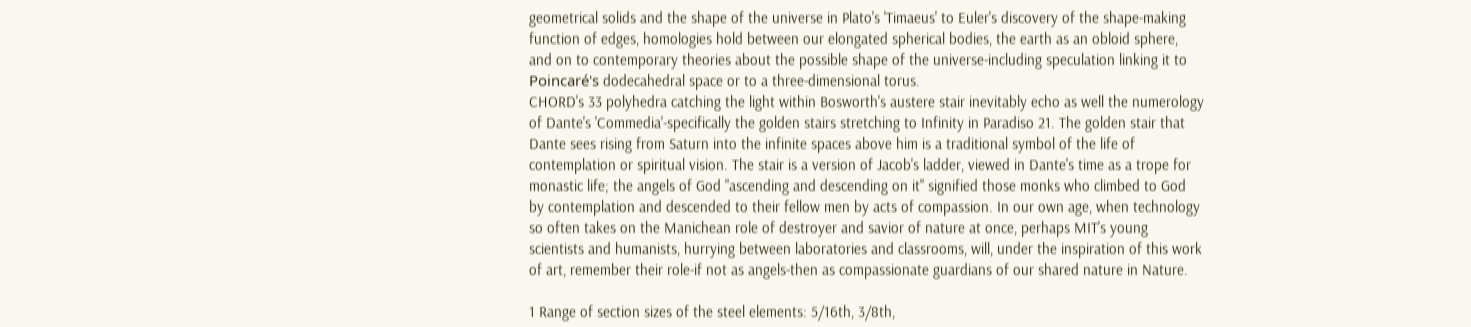geometrical solids and the shape of the universe in Plato's 'Timaeus' to Euler's discovery of the shape-making function of edges, homologies hold between our elongated spherical bodies, the earth as an obloid sphere, and on to contemporary theories about the possible shape of the universe-including speculation linking it to Poincaré's dodecahedral space or to a three-dimensional torus.
CHORD's 33 polyhedra catching the light within Bosworth's austere stair inevitably echo as well the numerology of Dante's 'Commedia'-specifically the golden stairs stretching to Infinity in Paradiso 21. The golden stair that Dante sees rising from Saturn into the infinite spaces above him is a traditional symbol of the life of contemplation or spiritual vision. The stair is a version of Jacob's ladder, viewed in Dante's time as a trope for monastic life; the angels of God "ascending and descending on it" signified those monks who climbed to God by contemplation and descended to their fellow men by acts of compassion. In our own age, when technology so often takes on the Manichean role of destroyer and savior of nature at once, perhaps MIT's young scientists and humanists, hurrying between laboratories and classrooms, will, under the inspiration of this work of art, remember their role-if not as angels-then as compassionate guardians of our shared nature in Nature.

1 Range of section sizes of the steel elements: 5/16th, 3/8th,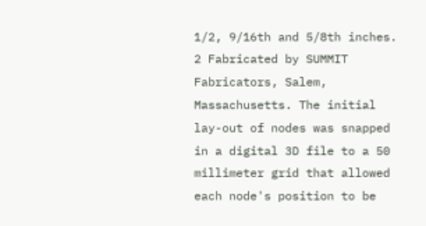1/2, 9/16th and 5/8th inches.
2 Fabricated by SUMMIT Fabricators, Salem, Massachusetts. The initial lay-out of nodes was snapped in a digital 3D file to a 50 millimeter grid that allowed each node's position to be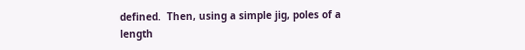defined.  Then, using a simple jig, poles of a length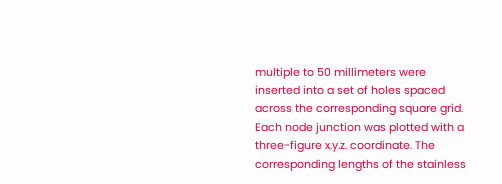multiple to 50 millimeters were inserted into a set of holes spaced across the corresponding square grid. Each node junction was plotted with a three-figure x.y.z. coordinate. The corresponding lengths of the stainless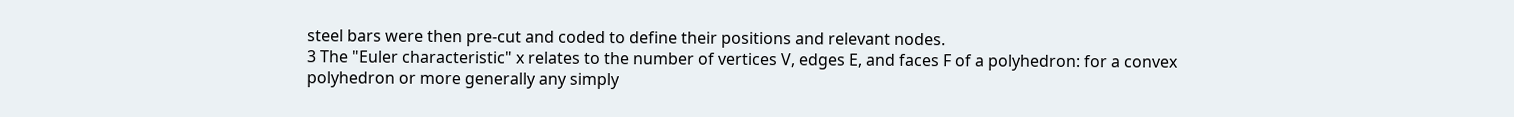steel bars were then pre-cut and coded to define their positions and relevant nodes.
3 The "Euler characteristic" x relates to the number of vertices V, edges E, and faces F of a polyhedron: for a convex polyhedron or more generally any simply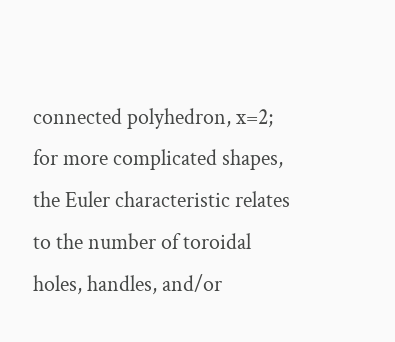connected polyhedron, x=2; for more complicated shapes, the Euler characteristic relates to the number of toroidal holes, handles, and/or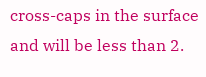cross-caps in the surface and will be less than 2.